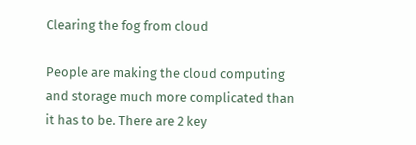Clearing the fog from cloud

People are making the cloud computing and storage much more complicated than it has to be. There are 2 key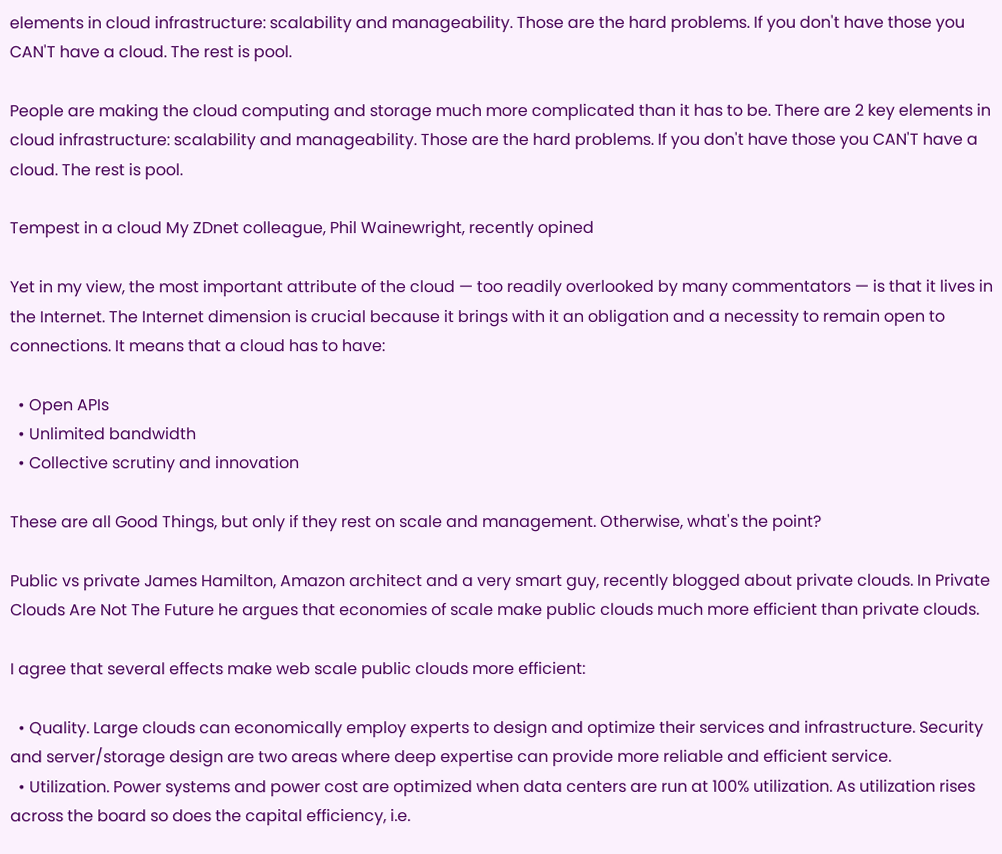elements in cloud infrastructure: scalability and manageability. Those are the hard problems. If you don't have those you CAN'T have a cloud. The rest is pool.

People are making the cloud computing and storage much more complicated than it has to be. There are 2 key elements in cloud infrastructure: scalability and manageability. Those are the hard problems. If you don't have those you CAN'T have a cloud. The rest is pool.

Tempest in a cloud My ZDnet colleague, Phil Wainewright, recently opined

Yet in my view, the most important attribute of the cloud — too readily overlooked by many commentators — is that it lives in the Internet. The Internet dimension is crucial because it brings with it an obligation and a necessity to remain open to connections. It means that a cloud has to have:

  • Open APIs
  • Unlimited bandwidth
  • Collective scrutiny and innovation

These are all Good Things, but only if they rest on scale and management. Otherwise, what's the point?

Public vs private James Hamilton, Amazon architect and a very smart guy, recently blogged about private clouds. In Private Clouds Are Not The Future he argues that economies of scale make public clouds much more efficient than private clouds.

I agree that several effects make web scale public clouds more efficient:

  • Quality. Large clouds can economically employ experts to design and optimize their services and infrastructure. Security and server/storage design are two areas where deep expertise can provide more reliable and efficient service.
  • Utilization. Power systems and power cost are optimized when data centers are run at 100% utilization. As utilization rises across the board so does the capital efficiency, i.e.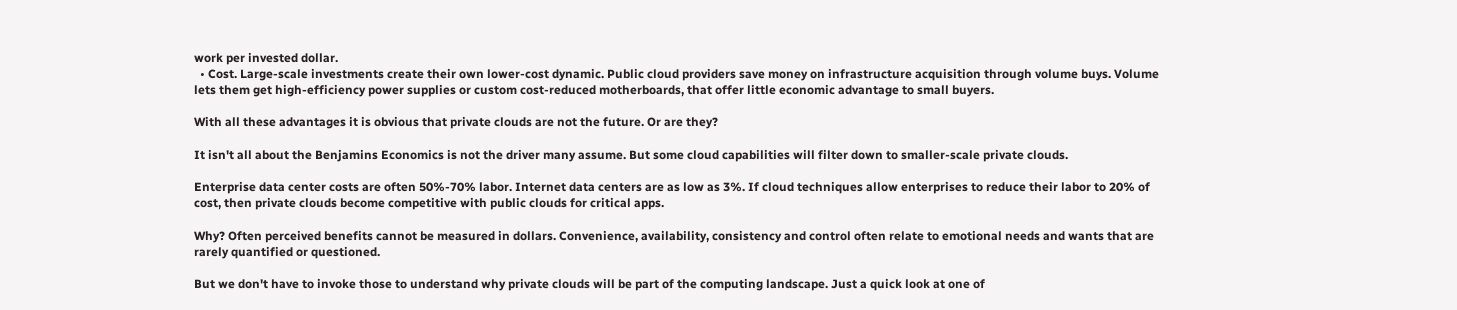work per invested dollar.
  • Cost. Large-scale investments create their own lower-cost dynamic. Public cloud providers save money on infrastructure acquisition through volume buys. Volume lets them get high-efficiency power supplies or custom cost-reduced motherboards, that offer little economic advantage to small buyers.

With all these advantages it is obvious that private clouds are not the future. Or are they?

It isn't all about the Benjamins Economics is not the driver many assume. But some cloud capabilities will filter down to smaller-scale private clouds.

Enterprise data center costs are often 50%-70% labor. Internet data centers are as low as 3%. If cloud techniques allow enterprises to reduce their labor to 20% of cost, then private clouds become competitive with public clouds for critical apps.

Why? Often perceived benefits cannot be measured in dollars. Convenience, availability, consistency and control often relate to emotional needs and wants that are rarely quantified or questioned.

But we don't have to invoke those to understand why private clouds will be part of the computing landscape. Just a quick look at one of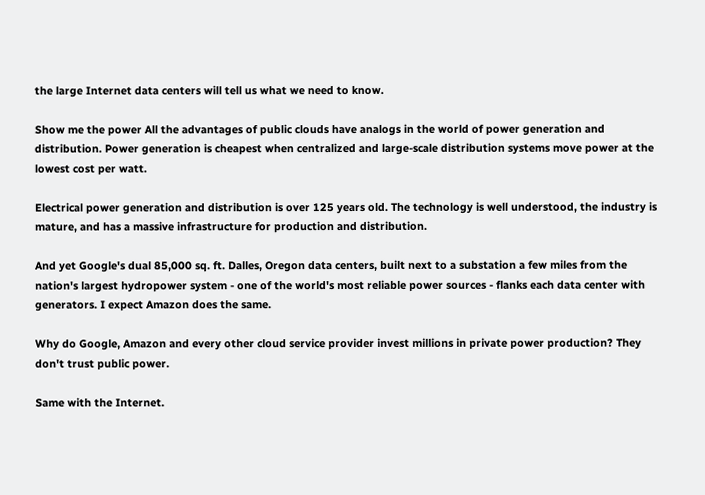the large Internet data centers will tell us what we need to know.

Show me the power All the advantages of public clouds have analogs in the world of power generation and distribution. Power generation is cheapest when centralized and large-scale distribution systems move power at the lowest cost per watt.

Electrical power generation and distribution is over 125 years old. The technology is well understood, the industry is mature, and has a massive infrastructure for production and distribution.

And yet Google's dual 85,000 sq. ft. Dalles, Oregon data centers, built next to a substation a few miles from the nation's largest hydropower system - one of the world's most reliable power sources - flanks each data center with generators. I expect Amazon does the same.

Why do Google, Amazon and every other cloud service provider invest millions in private power production? They don't trust public power.

Same with the Internet.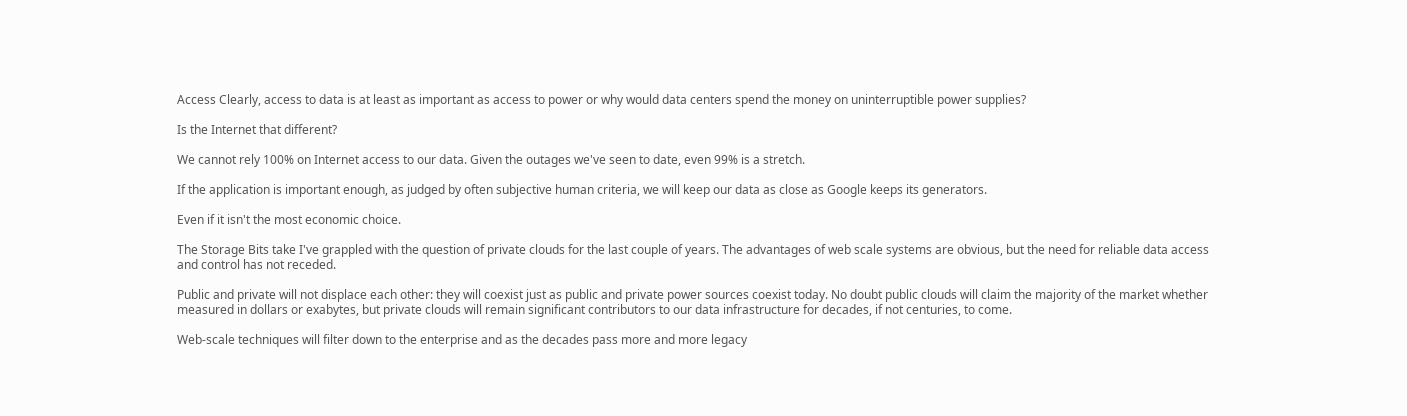Access Clearly, access to data is at least as important as access to power or why would data centers spend the money on uninterruptible power supplies?

Is the Internet that different?

We cannot rely 100% on Internet access to our data. Given the outages we've seen to date, even 99% is a stretch.

If the application is important enough, as judged by often subjective human criteria, we will keep our data as close as Google keeps its generators.

Even if it isn't the most economic choice.

The Storage Bits take I've grappled with the question of private clouds for the last couple of years. The advantages of web scale systems are obvious, but the need for reliable data access and control has not receded.

Public and private will not displace each other: they will coexist just as public and private power sources coexist today. No doubt public clouds will claim the majority of the market whether measured in dollars or exabytes, but private clouds will remain significant contributors to our data infrastructure for decades, if not centuries, to come.

Web-scale techniques will filter down to the enterprise and as the decades pass more and more legacy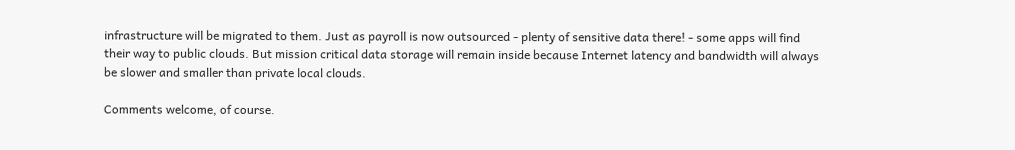infrastructure will be migrated to them. Just as payroll is now outsourced - plenty of sensitive data there! - some apps will find their way to public clouds. But mission critical data storage will remain inside because Internet latency and bandwidth will always be slower and smaller than private local clouds.

Comments welcome, of course.